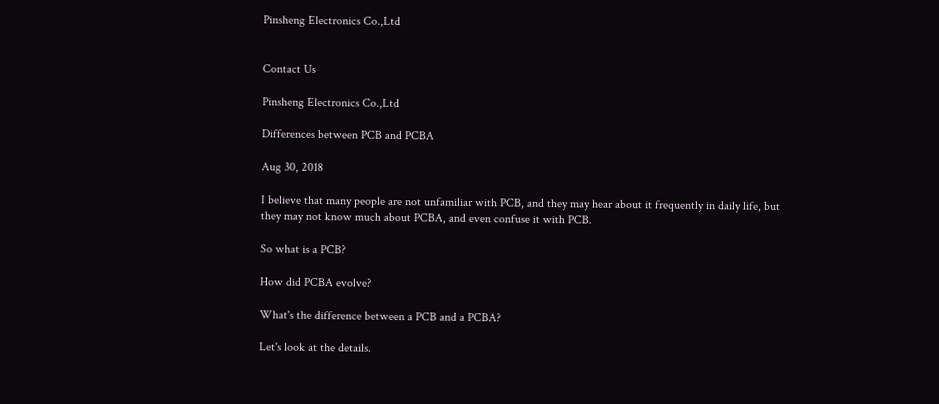Pinsheng Electronics Co.,Ltd


Contact Us

Pinsheng Electronics Co.,Ltd

Differences between PCB and PCBA

Aug 30, 2018

I believe that many people are not unfamiliar with PCB, and they may hear about it frequently in daily life, but they may not know much about PCBA, and even confuse it with PCB.

So what is a PCB?

How did PCBA evolve?

What's the difference between a PCB and a PCBA?

Let's look at the details.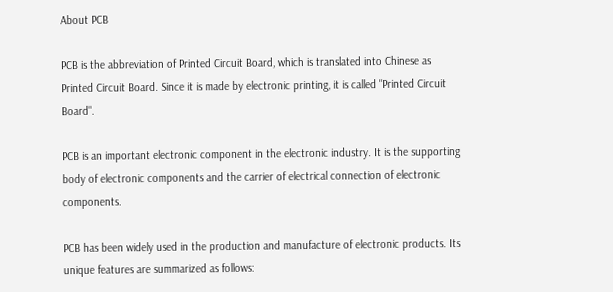About PCB

PCB is the abbreviation of Printed Circuit Board, which is translated into Chinese as Printed Circuit Board. Since it is made by electronic printing, it is called "Printed Circuit Board".

PCB is an important electronic component in the electronic industry. It is the supporting body of electronic components and the carrier of electrical connection of electronic components.

PCB has been widely used in the production and manufacture of electronic products. Its unique features are summarized as follows: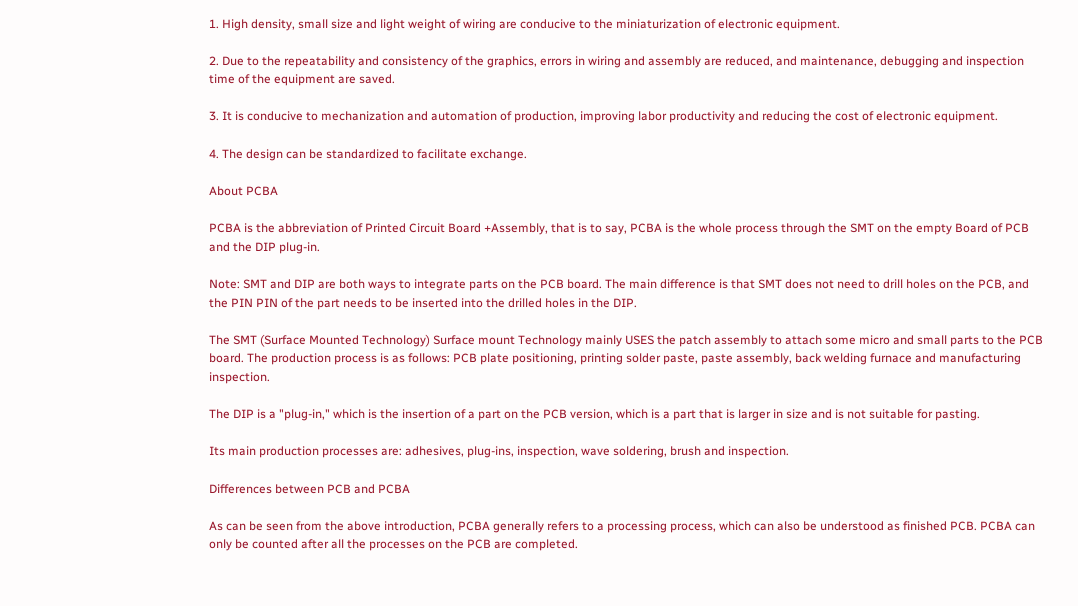1. High density, small size and light weight of wiring are conducive to the miniaturization of electronic equipment.

2. Due to the repeatability and consistency of the graphics, errors in wiring and assembly are reduced, and maintenance, debugging and inspection time of the equipment are saved.

3. It is conducive to mechanization and automation of production, improving labor productivity and reducing the cost of electronic equipment.

4. The design can be standardized to facilitate exchange.

About PCBA

PCBA is the abbreviation of Printed Circuit Board +Assembly, that is to say, PCBA is the whole process through the SMT on the empty Board of PCB and the DIP plug-in.

Note: SMT and DIP are both ways to integrate parts on the PCB board. The main difference is that SMT does not need to drill holes on the PCB, and the PIN PIN of the part needs to be inserted into the drilled holes in the DIP.

The SMT (Surface Mounted Technology) Surface mount Technology mainly USES the patch assembly to attach some micro and small parts to the PCB board. The production process is as follows: PCB plate positioning, printing solder paste, paste assembly, back welding furnace and manufacturing inspection.

The DIP is a "plug-in," which is the insertion of a part on the PCB version, which is a part that is larger in size and is not suitable for pasting.

Its main production processes are: adhesives, plug-ins, inspection, wave soldering, brush and inspection.

Differences between PCB and PCBA

As can be seen from the above introduction, PCBA generally refers to a processing process, which can also be understood as finished PCB. PCBA can only be counted after all the processes on the PCB are completed.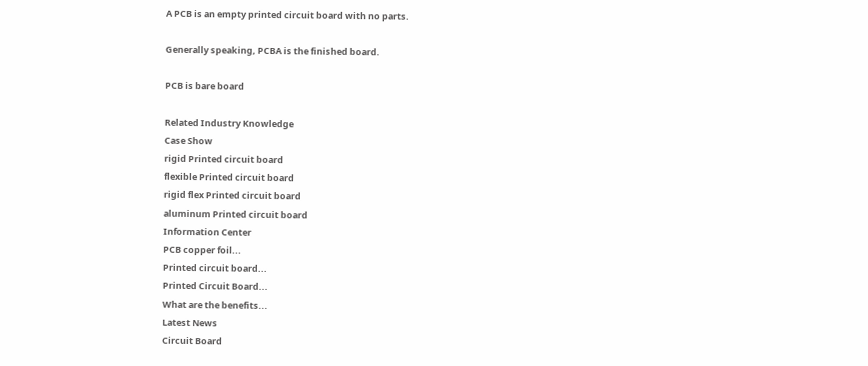A PCB is an empty printed circuit board with no parts.

Generally speaking, PCBA is the finished board.

PCB is bare board

Related Industry Knowledge
Case Show
rigid Printed circuit board
flexible Printed circuit board
rigid flex Printed circuit board
aluminum Printed circuit board
Information Center
PCB copper foil...
Printed circuit board...
Printed Circuit Board...
What are the benefits...
Latest News
Circuit Board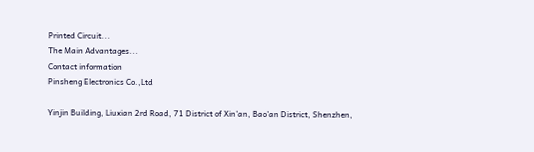Printed Circuit...
The Main Advantages...
Contact information
Pinsheng Electronics Co.,Ltd

Yinjin Building, Liuxian 2rd Road, 71 District of Xin'an, Bao'an District, Shenzhen,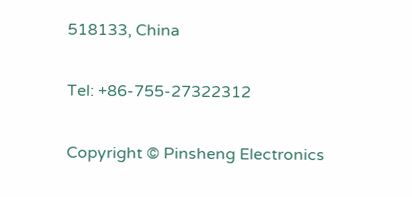518133, China

Tel: +86-755-27322312

Copyright © Pinsheng Electronics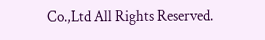Co.,Ltd All Rights Reserved.